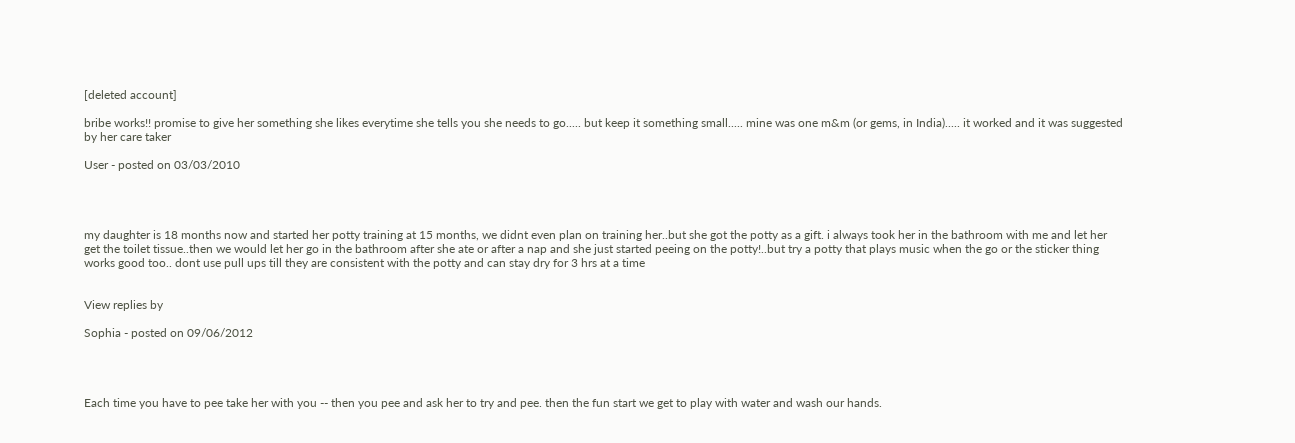[deleted account]

bribe works!! promise to give her something she likes everytime she tells you she needs to go..... but keep it something small..... mine was one m&m (or gems, in India)..... it worked and it was suggested by her care taker

User - posted on 03/03/2010




my daughter is 18 months now and started her potty training at 15 months, we didnt even plan on training her..but she got the potty as a gift. i always took her in the bathroom with me and let her get the toilet tissue..then we would let her go in the bathroom after she ate or after a nap and she just started peeing on the potty!..but try a potty that plays music when the go or the sticker thing works good too.. dont use pull ups till they are consistent with the potty and can stay dry for 3 hrs at a time


View replies by

Sophia - posted on 09/06/2012




Each time you have to pee take her with you -- then you pee and ask her to try and pee. then the fun start we get to play with water and wash our hands.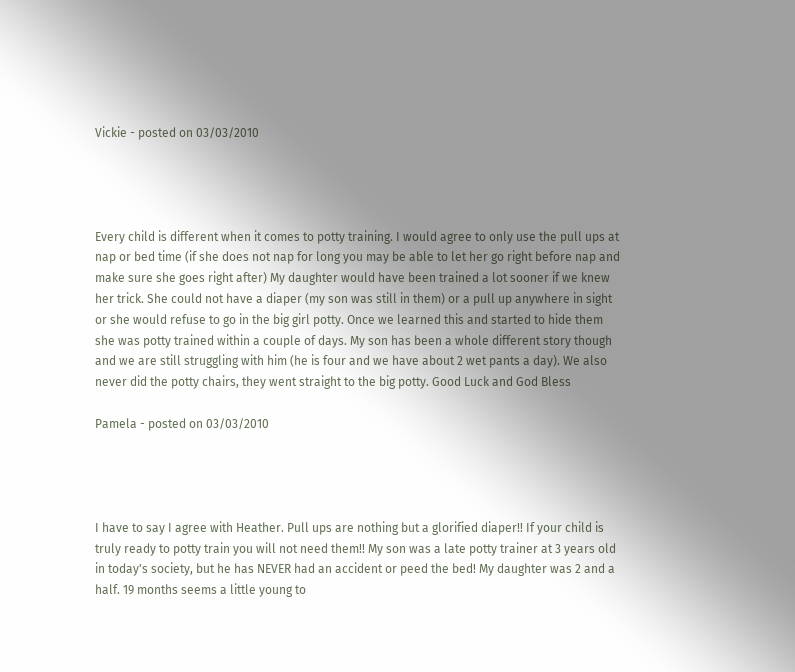Vickie - posted on 03/03/2010




Every child is different when it comes to potty training. I would agree to only use the pull ups at nap or bed time (if she does not nap for long you may be able to let her go right before nap and make sure she goes right after) My daughter would have been trained a lot sooner if we knew her trick. She could not have a diaper (my son was still in them) or a pull up anywhere in sight or she would refuse to go in the big girl potty. Once we learned this and started to hide them she was potty trained within a couple of days. My son has been a whole different story though and we are still struggling with him (he is four and we have about 2 wet pants a day). We also never did the potty chairs, they went straight to the big potty. Good Luck and God Bless

Pamela - posted on 03/03/2010




I have to say I agree with Heather. Pull ups are nothing but a glorified diaper!! If your child is truly ready to potty train you will not need them!! My son was a late potty trainer at 3 years old in today's society, but he has NEVER had an accident or peed the bed! My daughter was 2 and a half. 19 months seems a little young to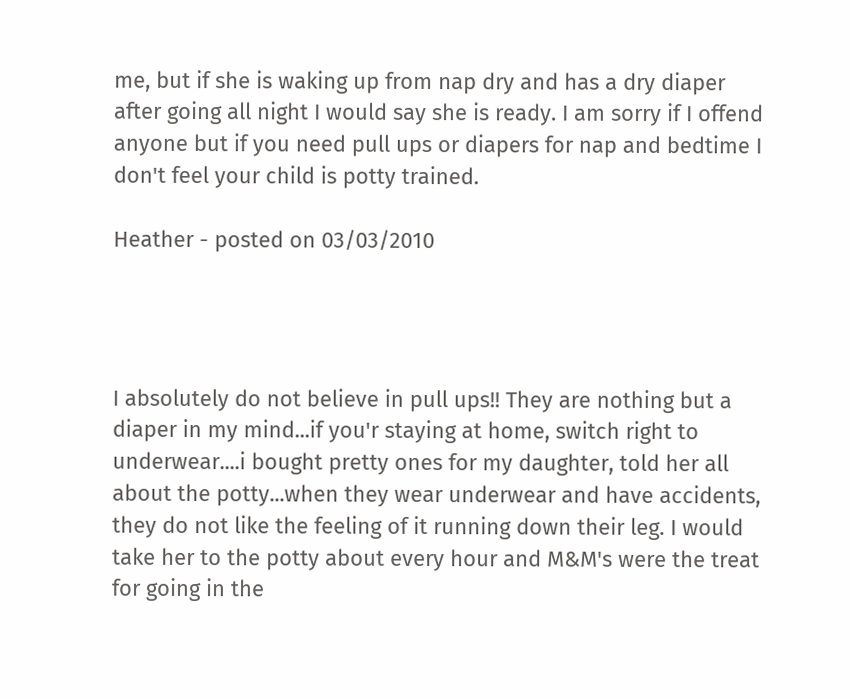me, but if she is waking up from nap dry and has a dry diaper after going all night I would say she is ready. I am sorry if I offend anyone but if you need pull ups or diapers for nap and bedtime I don't feel your child is potty trained.

Heather - posted on 03/03/2010




I absolutely do not believe in pull ups!! They are nothing but a diaper in my mind...if you'r staying at home, switch right to underwear....i bought pretty ones for my daughter, told her all about the potty...when they wear underwear and have accidents, they do not like the feeling of it running down their leg. I would take her to the potty about every hour and M&M's were the treat for going in the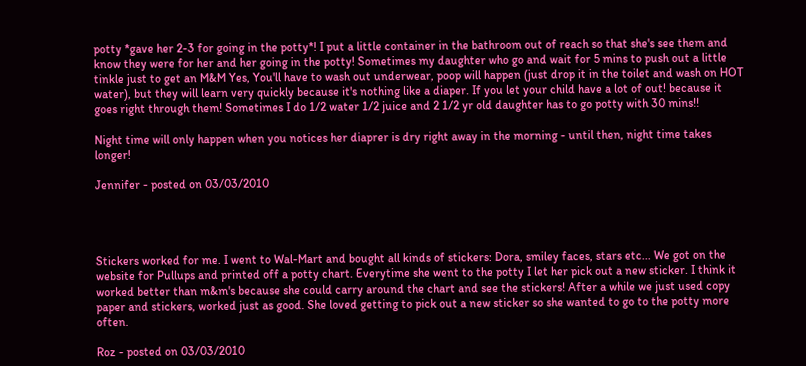potty *gave her 2-3 for going in the potty*! I put a little container in the bathroom out of reach so that she's see them and know they were for her and her going in the potty! Sometimes my daughter who go and wait for 5 mins to push out a little tinkle just to get an M&M Yes, You'll have to wash out underwear, poop will happen (just drop it in the toilet and wash on HOT water), but they will learn very quickly because it's nothing like a diaper. If you let your child have a lot of out! because it goes right through them! Sometimes I do 1/2 water 1/2 juice and 2 1/2 yr old daughter has to go potty with 30 mins!!

Night time will only happen when you notices her diaprer is dry right away in the morning - until then, night time takes longer!

Jennifer - posted on 03/03/2010




Stickers worked for me. I went to Wal-Mart and bought all kinds of stickers: Dora, smiley faces, stars etc... We got on the website for Pullups and printed off a potty chart. Everytime she went to the potty I let her pick out a new sticker. I think it worked better than m&m's because she could carry around the chart and see the stickers! After a while we just used copy paper and stickers, worked just as good. She loved getting to pick out a new sticker so she wanted to go to the potty more often.

Roz - posted on 03/03/2010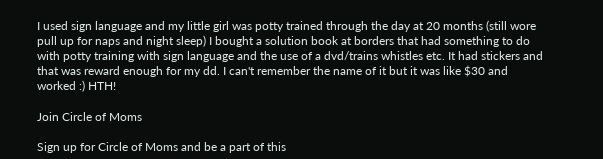I used sign language and my little girl was potty trained through the day at 20 months (still wore pull up for naps and night sleep) I bought a solution book at borders that had something to do with potty training with sign language and the use of a dvd/trains whistles etc. It had stickers and that was reward enough for my dd. I can't remember the name of it but it was like $30 and worked :) HTH!

Join Circle of Moms

Sign up for Circle of Moms and be a part of this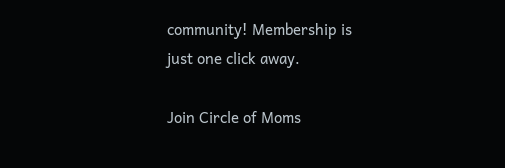community! Membership is just one click away.

Join Circle of Moms